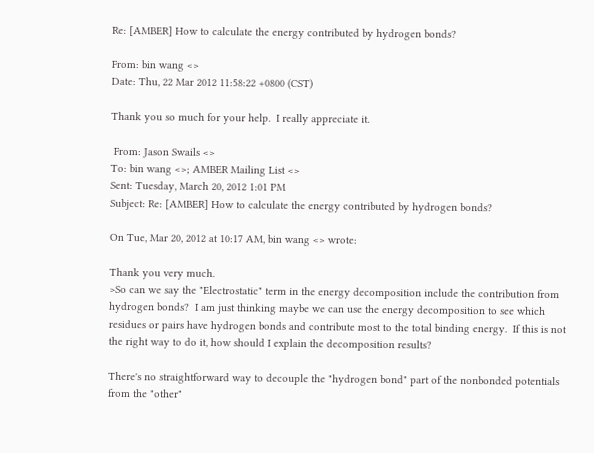Re: [AMBER] How to calculate the energy contributed by hydrogen bonds?

From: bin wang <>
Date: Thu, 22 Mar 2012 11:58:22 +0800 (CST)

Thank you so much for your help.  I really appreciate it.

 From: Jason Swails <>
To: bin wang <>; AMBER Mailing List <>
Sent: Tuesday, March 20, 2012 1:01 PM
Subject: Re: [AMBER] How to calculate the energy contributed by hydrogen bonds?

On Tue, Mar 20, 2012 at 10:17 AM, bin wang <> wrote:

Thank you very much.
>So can we say the "Electrostatic" term in the energy decomposition include the contribution from hydrogen bonds?  I am just thinking maybe we can use the energy decomposition to see which residues or pairs have hydrogen bonds and contribute most to the total binding energy.  If this is not the right way to do it, how should I explain the decomposition results?

There's no straightforward way to decouple the "hydrogen bond" part of the nonbonded potentials from the "other"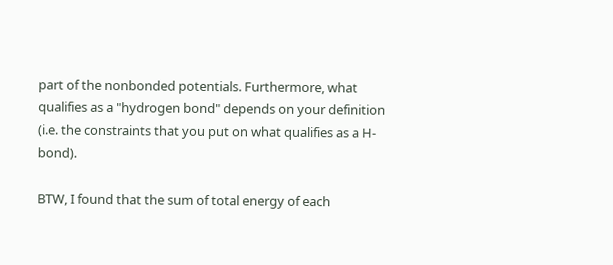part of the nonbonded potentials. Furthermore, what qualifies as a "hydrogen bond" depends on your definition (i.e. the constraints that you put on what qualifies as a H-bond).

BTW, I found that the sum of total energy of each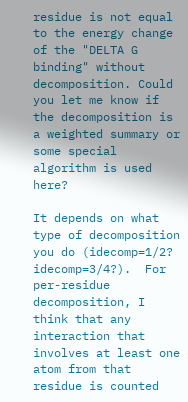residue is not equal to the energy change of the "DELTA G binding" without decomposition. Could you let me know if the decomposition is a weighted summary or some special algorithm is used here?

It depends on what type of decomposition you do (idecomp=1/2? idecomp=3/4?).  For per-residue decomposition, I think that any interaction that involves at least one atom from that residue is counted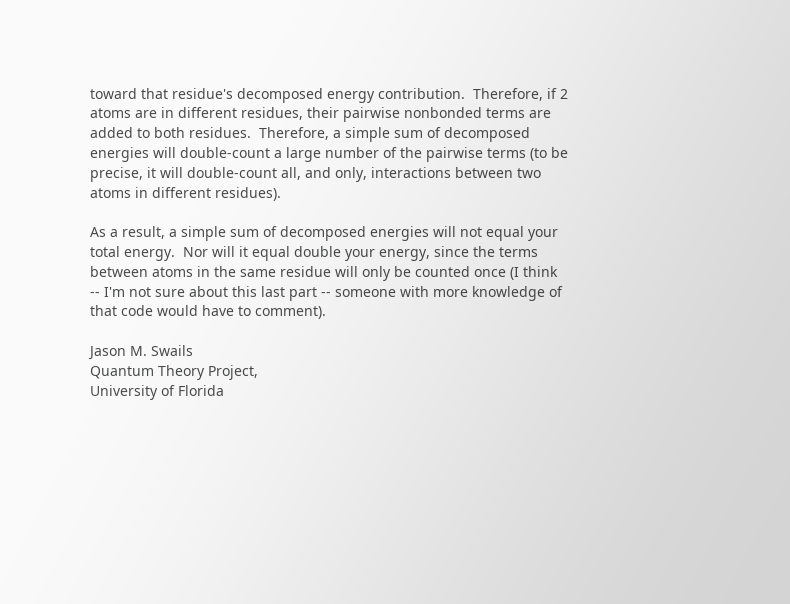toward that residue's decomposed energy contribution.  Therefore, if 2 atoms are in different residues, their pairwise nonbonded terms are added to both residues.  Therefore, a simple sum of decomposed energies will double-count a large number of the pairwise terms (to be precise, it will double-count all, and only, interactions between two atoms in different residues).

As a result, a simple sum of decomposed energies will not equal your total energy.  Nor will it equal double your energy, since the terms between atoms in the same residue will only be counted once (I think -- I'm not sure about this last part -- someone with more knowledge of that code would have to comment).

Jason M. Swails
Quantum Theory Project,
University of Florida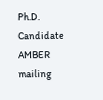Ph.D. Candidate
AMBER mailing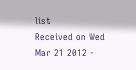list
Received on Wed Mar 21 2012 -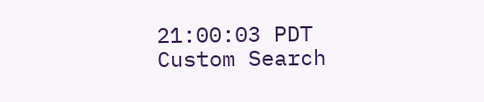21:00:03 PDT
Custom Search